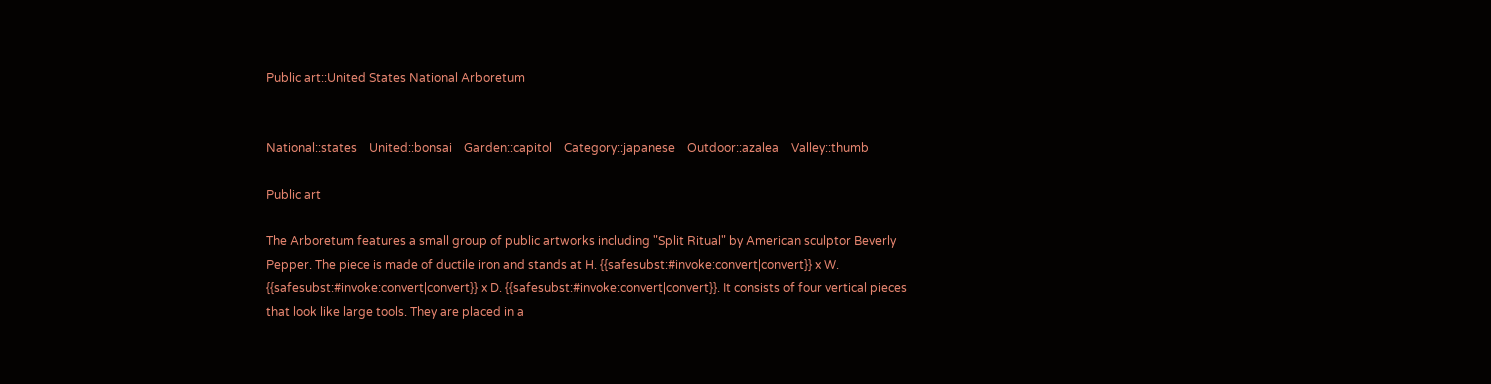Public art::United States National Arboretum


National::states    United::bonsai    Garden::capitol    Category::japanese    Outdoor::azalea    Valley::thumb

Public art

The Arboretum features a small group of public artworks including "Split Ritual" by American sculptor Beverly Pepper. The piece is made of ductile iron and stands at H. {{safesubst:#invoke:convert|convert}} x W. {{safesubst:#invoke:convert|convert}} x D. {{safesubst:#invoke:convert|convert}}. It consists of four vertical pieces that look like large tools. They are placed in a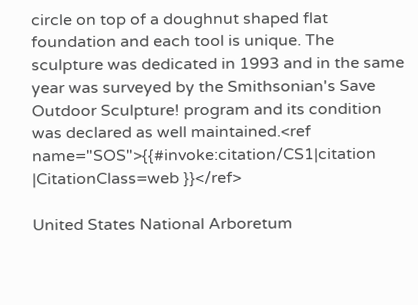circle on top of a doughnut shaped flat foundation and each tool is unique. The sculpture was dedicated in 1993 and in the same year was surveyed by the Smithsonian's Save Outdoor Sculpture! program and its condition was declared as well maintained.<ref name="SOS">{{#invoke:citation/CS1|citation |CitationClass=web }}</ref>

United States National Arboretum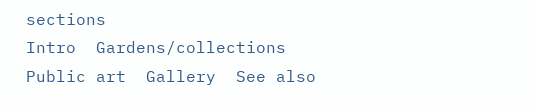sections
Intro  Gardens/collections  Public art  Gallery  See also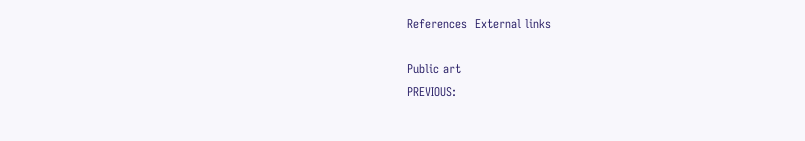References  External links

Public art
PREVIOUS: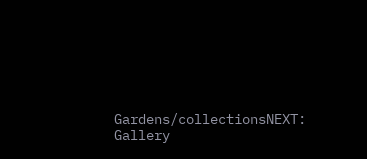Gardens/collectionsNEXT: Gallery